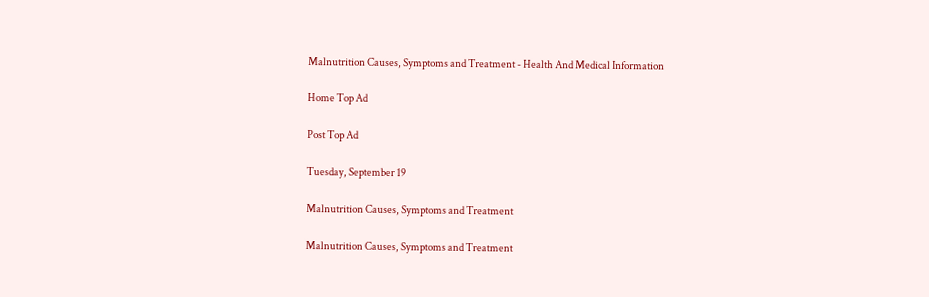Malnutrition Causes, Symptoms and Treatment - Health And Medical Information

Home Top Ad

Post Top Ad

Tuesday, September 19

Malnutrition Causes, Symptoms and Treatment

Malnutrition Causes, Symptoms and Treatment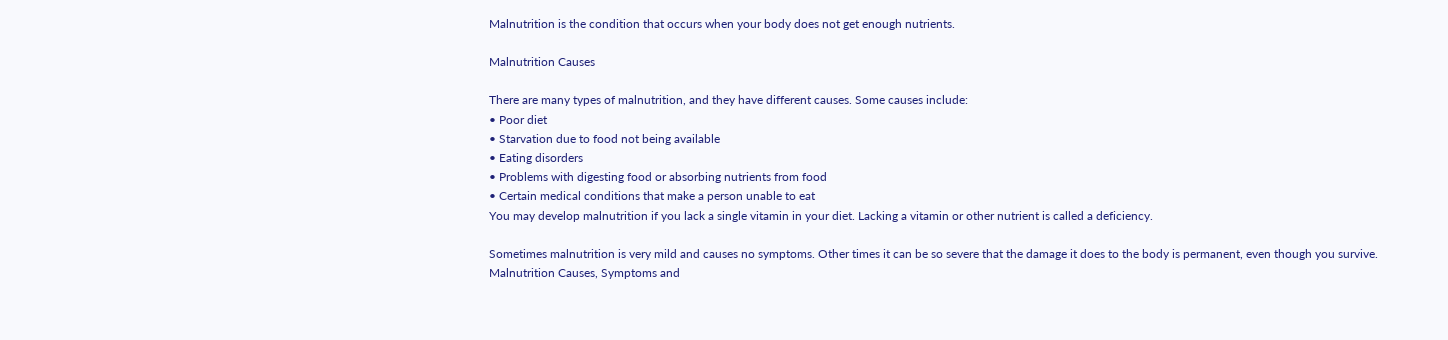Malnutrition is the condition that occurs when your body does not get enough nutrients.

Malnutrition Causes

There are many types of malnutrition, and they have different causes. Some causes include:
• Poor diet
• Starvation due to food not being available
• Eating disorders
• Problems with digesting food or absorbing nutrients from food
• Certain medical conditions that make a person unable to eat
You may develop malnutrition if you lack a single vitamin in your diet. Lacking a vitamin or other nutrient is called a deficiency.

Sometimes malnutrition is very mild and causes no symptoms. Other times it can be so severe that the damage it does to the body is permanent, even though you survive.
Malnutrition Causes, Symptoms and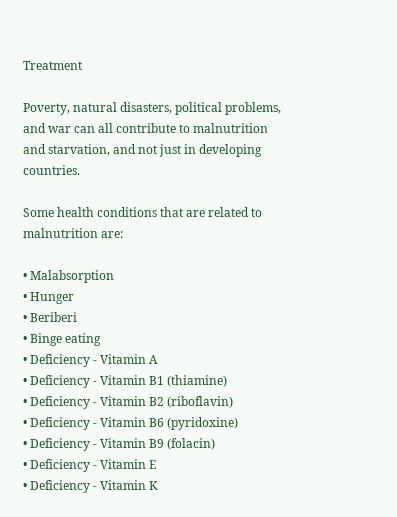Treatment

Poverty, natural disasters, political problems, and war can all contribute to malnutrition and starvation, and not just in developing countries.

Some health conditions that are related to malnutrition are:

• Malabsorption
• Hunger
• Beriberi
• Binge eating
• Deficiency - Vitamin A
• Deficiency - Vitamin B1 (thiamine)
• Deficiency - Vitamin B2 (riboflavin)
• Deficiency - Vitamin B6 (pyridoxine)
• Deficiency - Vitamin B9 (folacin)
• Deficiency - Vitamin E
• Deficiency - Vitamin K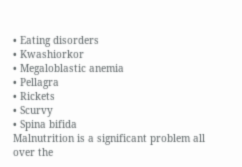• Eating disorders
• Kwashiorkor
• Megaloblastic anemia
• Pellagra
• Rickets
• Scurvy
• Spina bifida
Malnutrition is a significant problem all over the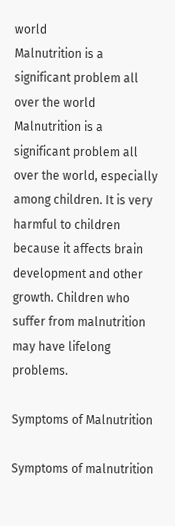world
Malnutrition is a significant problem all over the world
Malnutrition is a significant problem all over the world, especially among children. It is very harmful to children because it affects brain development and other growth. Children who suffer from malnutrition may have lifelong problems.

Symptoms of Malnutrition

Symptoms of malnutrition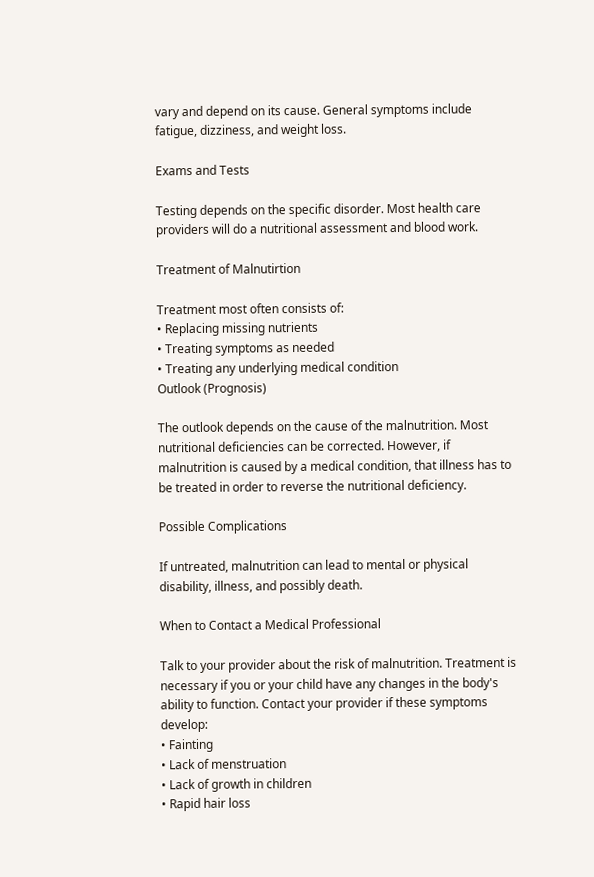vary and depend on its cause. General symptoms include fatigue, dizziness, and weight loss.

Exams and Tests

Testing depends on the specific disorder. Most health care providers will do a nutritional assessment and blood work.

Treatment of Malnutirtion

Treatment most often consists of:
• Replacing missing nutrients
• Treating symptoms as needed
• Treating any underlying medical condition
Outlook (Prognosis)

The outlook depends on the cause of the malnutrition. Most nutritional deficiencies can be corrected. However, if malnutrition is caused by a medical condition, that illness has to be treated in order to reverse the nutritional deficiency.

Possible Complications

If untreated, malnutrition can lead to mental or physical disability, illness, and possibly death.

When to Contact a Medical Professional

Talk to your provider about the risk of malnutrition. Treatment is necessary if you or your child have any changes in the body's ability to function. Contact your provider if these symptoms develop:
• Fainting
• Lack of menstruation
• Lack of growth in children
• Rapid hair loss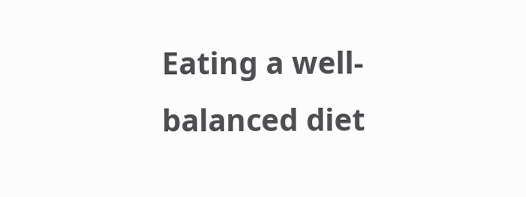Eating a well-balanced diet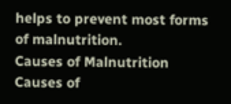helps to prevent most forms of malnutrition.
Causes of Malnutrition
Causes of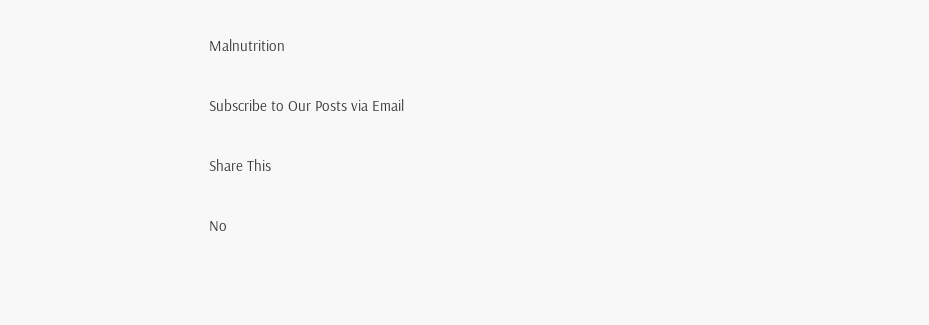Malnutrition

Subscribe to Our Posts via Email

Share This

No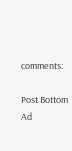comments:

Post Bottom Ad